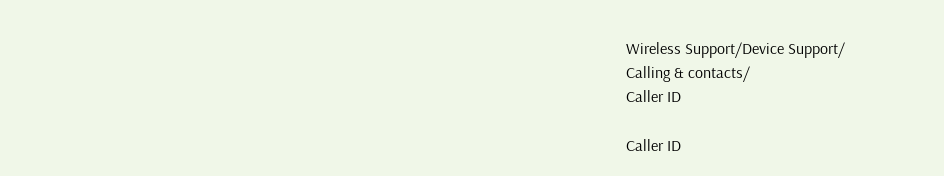Wireless Support/Device Support/
Calling & contacts/
Caller ID

Caller ID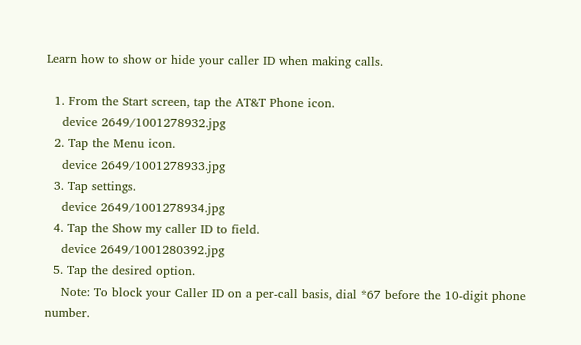Learn how to show or hide your caller ID when making calls.

  1. From the Start screen, tap the AT&T Phone icon.
    device 2649/1001278932.jpg
  2. Tap the Menu icon.
    device 2649/1001278933.jpg
  3. Tap settings.
    device 2649/1001278934.jpg
  4. Tap the Show my caller ID to field.
    device 2649/1001280392.jpg
  5. Tap the desired option.
    Note: To block your Caller ID on a per-call basis, dial *67 before the 10-digit phone number.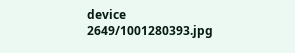device 2649/1001280393.jpg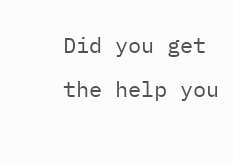Did you get the help you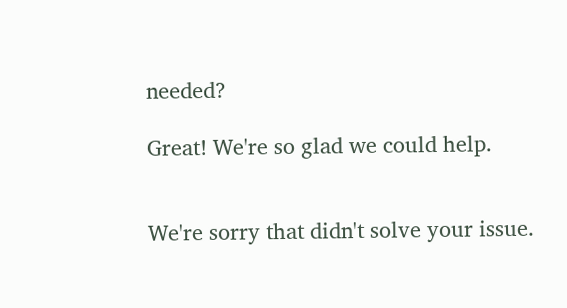needed?

Great! We're so glad we could help.


We're sorry that didn't solve your issue.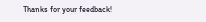Thanks for your feedback!